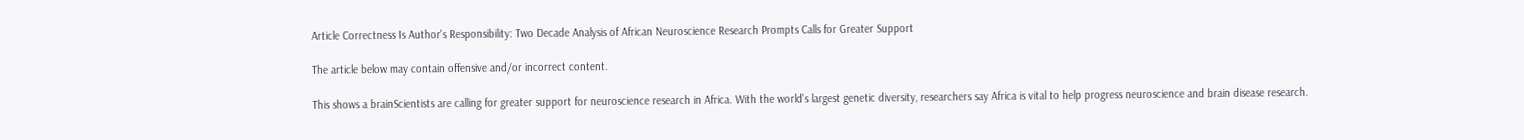Article Correctness Is Author's Responsibility: Two Decade Analysis of African Neuroscience Research Prompts Calls for Greater Support

The article below may contain offensive and/or incorrect content.

This shows a brainScientists are calling for greater support for neuroscience research in Africa. With the world's largest genetic diversity, researchers say Africa is vital to help progress neuroscience and brain disease research.